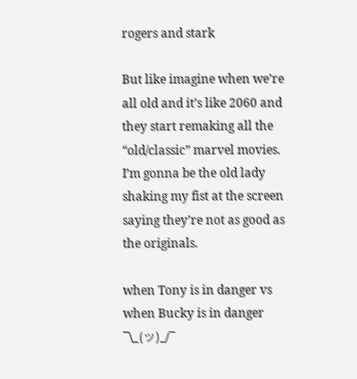rogers and stark

But like imagine when we’re all old and it’s like 2060 and they start remaking all the “old/classic” marvel movies. I’m gonna be the old lady shaking my fist at the screen saying they’re not as good as the originals.

when Tony is in danger vs when Bucky is in danger ¯\_(ツ)_/¯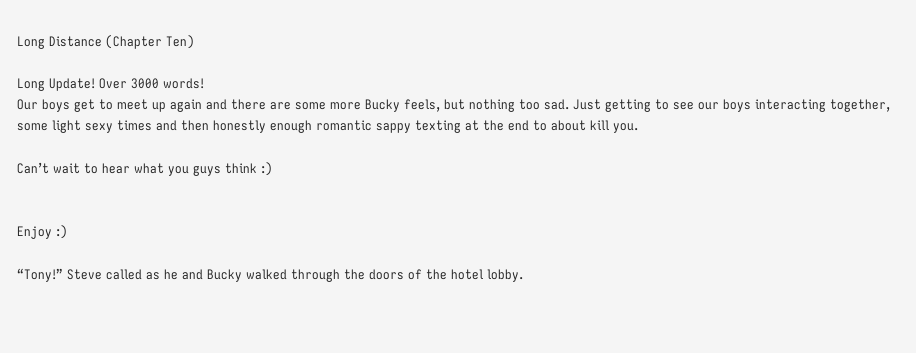Long Distance (Chapter Ten)

Long Update! Over 3000 words!
Our boys get to meet up again and there are some more Bucky feels, but nothing too sad. Just getting to see our boys interacting together, some light sexy times and then honestly enough romantic sappy texting at the end to about kill you.

Can’t wait to hear what you guys think :)


Enjoy :)

“Tony!” Steve called as he and Bucky walked through the doors of the hotel lobby.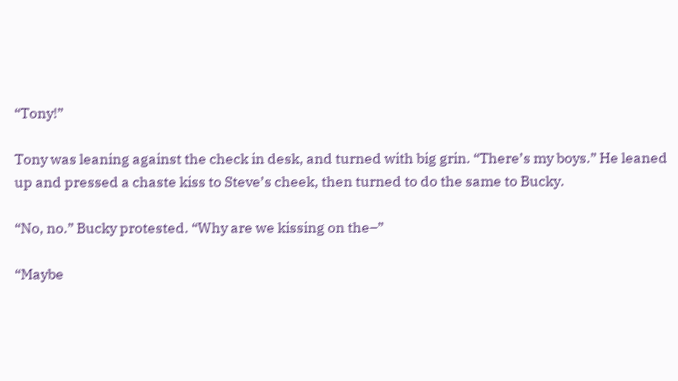“Tony!”

Tony was leaning against the check in desk, and turned with big grin. “There’s my boys.” He leaned up and pressed a chaste kiss to Steve’s cheek, then turned to do the same to Bucky.

“No, no.” Bucky protested. “Why are we kissing on the–”

“Maybe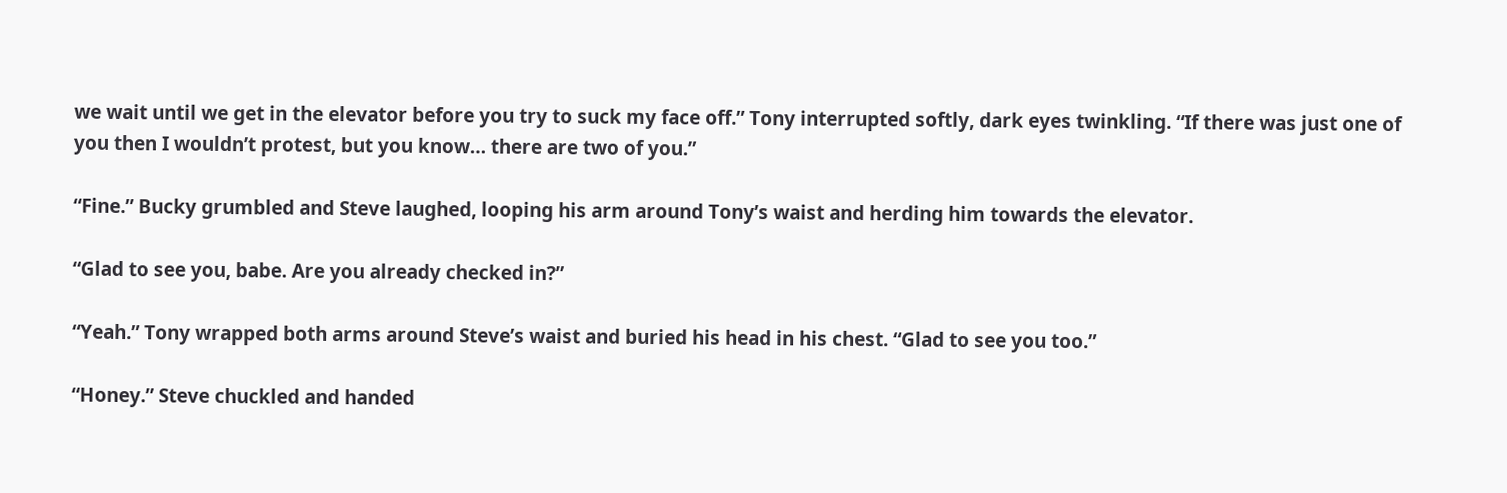we wait until we get in the elevator before you try to suck my face off.” Tony interrupted softly, dark eyes twinkling. “If there was just one of you then I wouldn’t protest, but you know… there are two of you.”

“Fine.” Bucky grumbled and Steve laughed, looping his arm around Tony’s waist and herding him towards the elevator.

“Glad to see you, babe. Are you already checked in?”

“Yeah.” Tony wrapped both arms around Steve’s waist and buried his head in his chest. “Glad to see you too.”

“Honey.” Steve chuckled and handed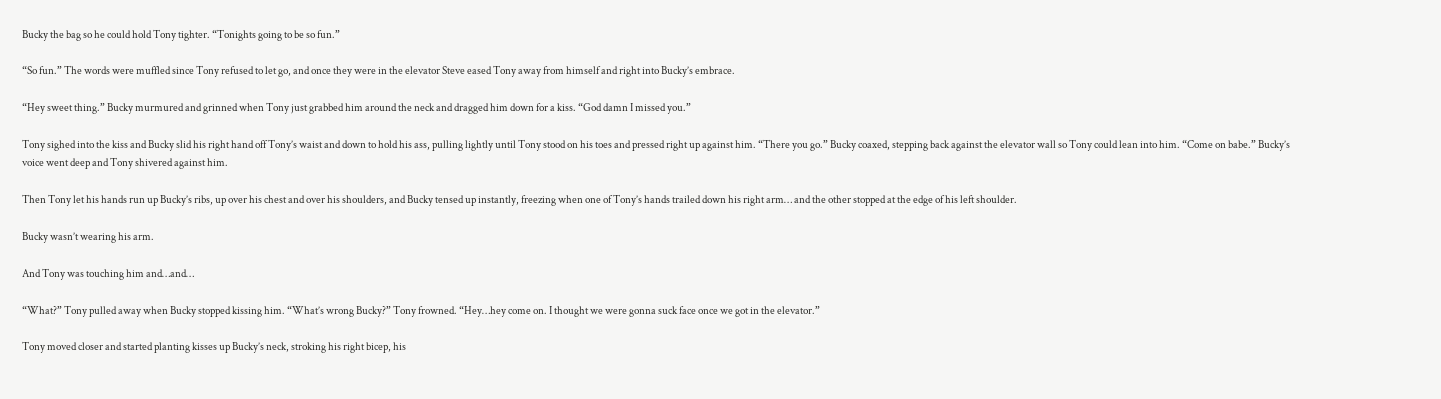Bucky the bag so he could hold Tony tighter. “Tonights going to be so fun.”

“So fun.” The words were muffled since Tony refused to let go, and once they were in the elevator Steve eased Tony away from himself and right into Bucky’s embrace.

“Hey sweet thing.” Bucky murmured and grinned when Tony just grabbed him around the neck and dragged him down for a kiss. “God damn I missed you.”

Tony sighed into the kiss and Bucky slid his right hand off Tony’s waist and down to hold his ass, pulling lightly until Tony stood on his toes and pressed right up against him. “There you go.” Bucky coaxed, stepping back against the elevator wall so Tony could lean into him. “Come on babe.” Bucky’s voice went deep and Tony shivered against him.

Then Tony let his hands run up Bucky’s ribs, up over his chest and over his shoulders, and Bucky tensed up instantly, freezing when one of Tony’s hands trailed down his right arm… and the other stopped at the edge of his left shoulder.

Bucky wasn’t wearing his arm.

And Tony was touching him and…and…

“What?” Tony pulled away when Bucky stopped kissing him. “What’s wrong Bucky?” Tony frowned. “Hey…hey come on. I thought we were gonna suck face once we got in the elevator.”

Tony moved closer and started planting kisses up Bucky’s neck, stroking his right bicep, his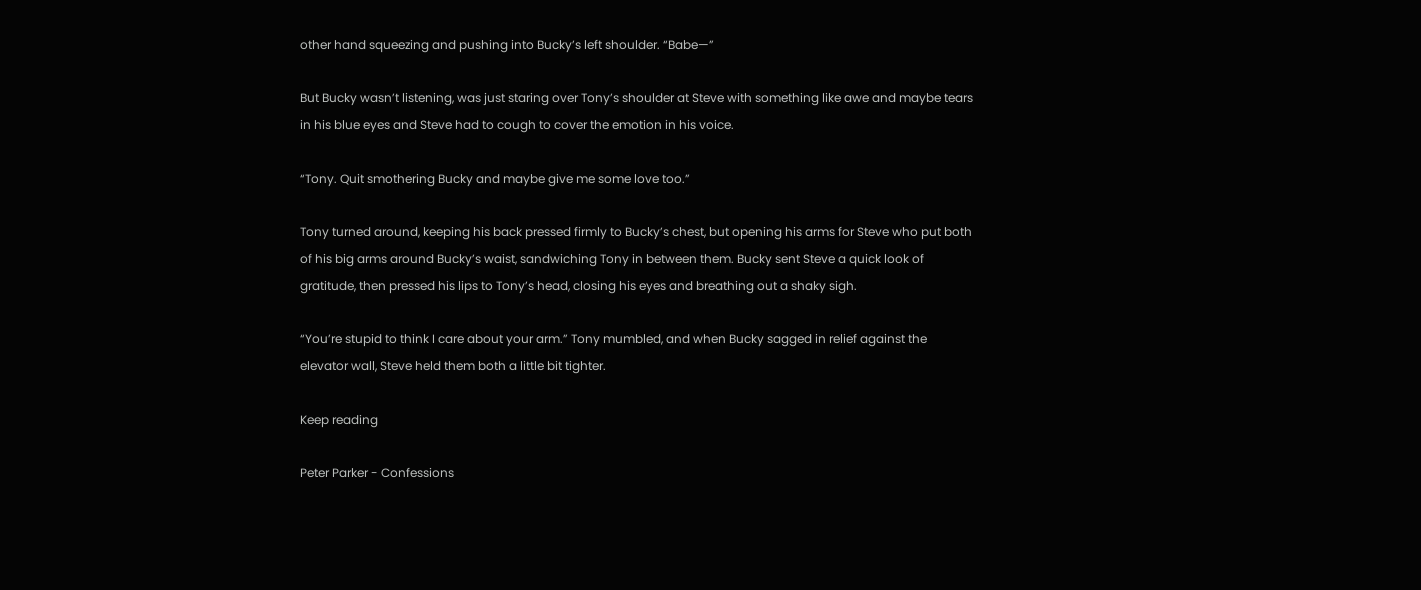other hand squeezing and pushing into Bucky’s left shoulder. “Babe—”

But Bucky wasn’t listening, was just staring over Tony’s shoulder at Steve with something like awe and maybe tears in his blue eyes and Steve had to cough to cover the emotion in his voice.

“Tony. Quit smothering Bucky and maybe give me some love too.”

Tony turned around, keeping his back pressed firmly to Bucky’s chest, but opening his arms for Steve who put both of his big arms around Bucky’s waist, sandwiching Tony in between them. Bucky sent Steve a quick look of gratitude, then pressed his lips to Tony’s head, closing his eyes and breathing out a shaky sigh.

“You’re stupid to think I care about your arm.” Tony mumbled, and when Bucky sagged in relief against the elevator wall, Steve held them both a little bit tighter.

Keep reading

Peter Parker - Confessions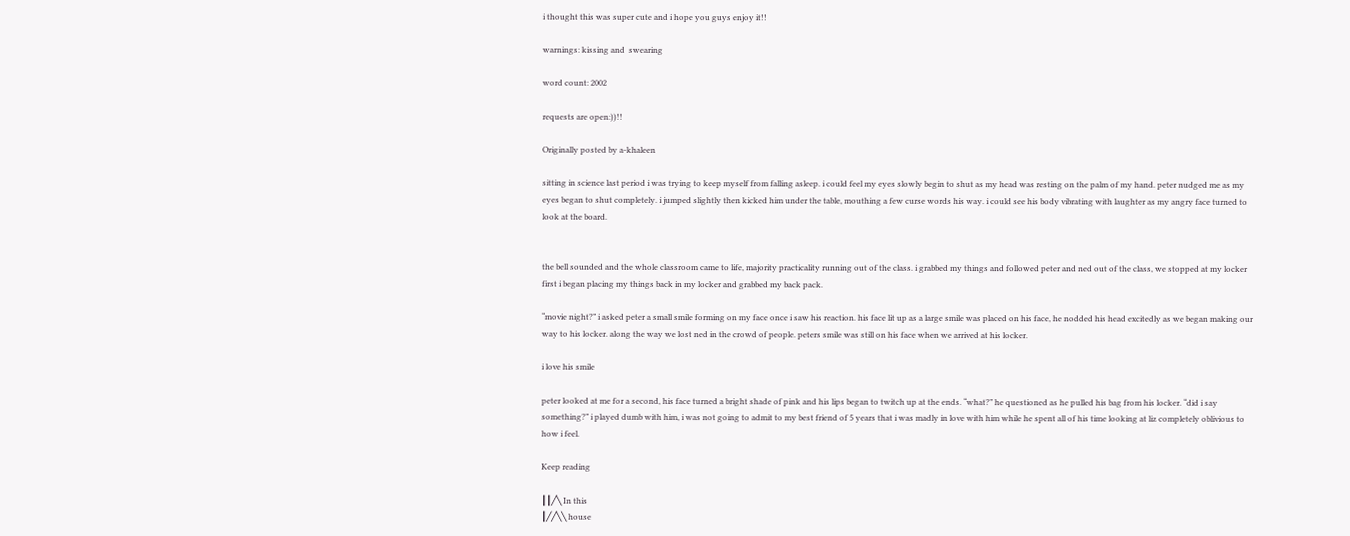i thought this was super cute and i hope you guys enjoy it!!

warnings: kissing and  swearing

word count: 2002

requests are open:))!!

Originally posted by a-khaleen

sitting in science last period i was trying to keep myself from falling asleep. i could feel my eyes slowly begin to shut as my head was resting on the palm of my hand. peter nudged me as my eyes began to shut completely. i jumped slightly then kicked him under the table, mouthing a few curse words his way. i could see his body vibrating with laughter as my angry face turned to look at the board.


the bell sounded and the whole classroom came to life, majority practicality running out of the class. i grabbed my things and followed peter and ned out of the class, we stopped at my locker first i began placing my things back in my locker and grabbed my back pack.

“movie night?” i asked peter a small smile forming on my face once i saw his reaction. his face lit up as a large smile was placed on his face, he nodded his head excitedly as we began making our way to his locker. along the way we lost ned in the crowd of people. peters smile was still on his face when we arrived at his locker.

i love his smile

peter looked at me for a second, his face turned a bright shade of pink and his lips began to twitch up at the ends. “what?” he questioned as he pulled his bag from his locker. “did i say something?” i played dumb with him, i was not going to admit to my best friend of 5 years that i was madly in love with him while he spent all of his time looking at liz completely oblivious to how i feel.

Keep reading

┃┃╱╲ In this
┃╱╱╲╲ house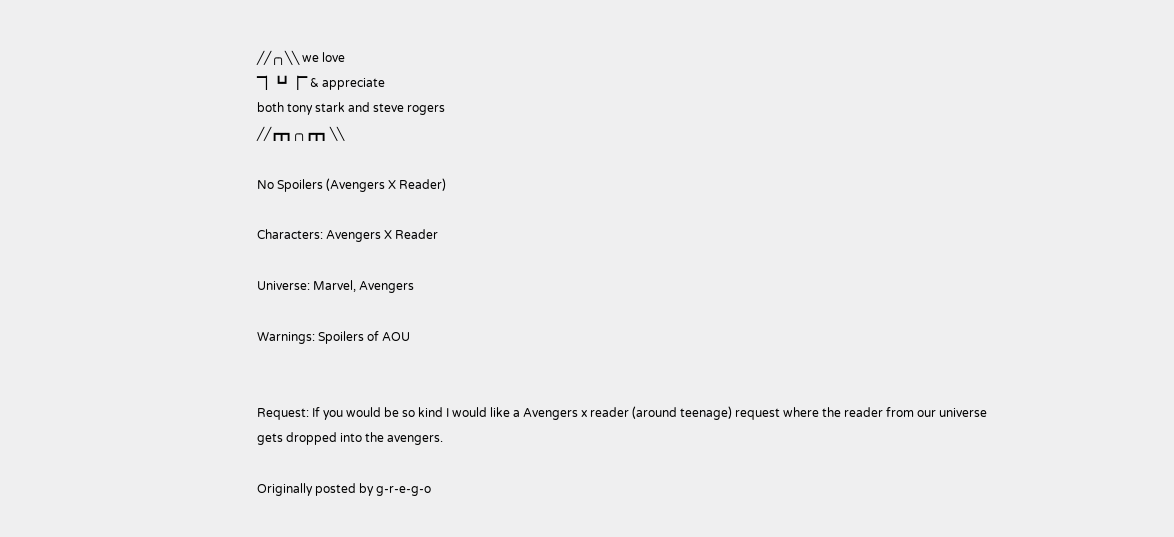╱╱╭╮╲╲ we love
▔▏┗┛▕▔ & appreciate
both tony stark and steve rogers
╱╱┏┳┓╭╮┏┳┓ ╲╲

No Spoilers (Avengers X Reader)

Characters: Avengers X Reader

Universe: Marvel, Avengers

Warnings: Spoilers of AOU


Request: If you would be so kind I would like a Avengers x reader (around teenage) request where the reader from our universe gets dropped into the avengers.

Originally posted by g-r-e-g-o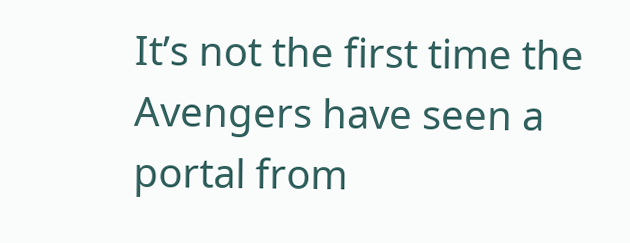It’s not the first time the Avengers have seen a portal from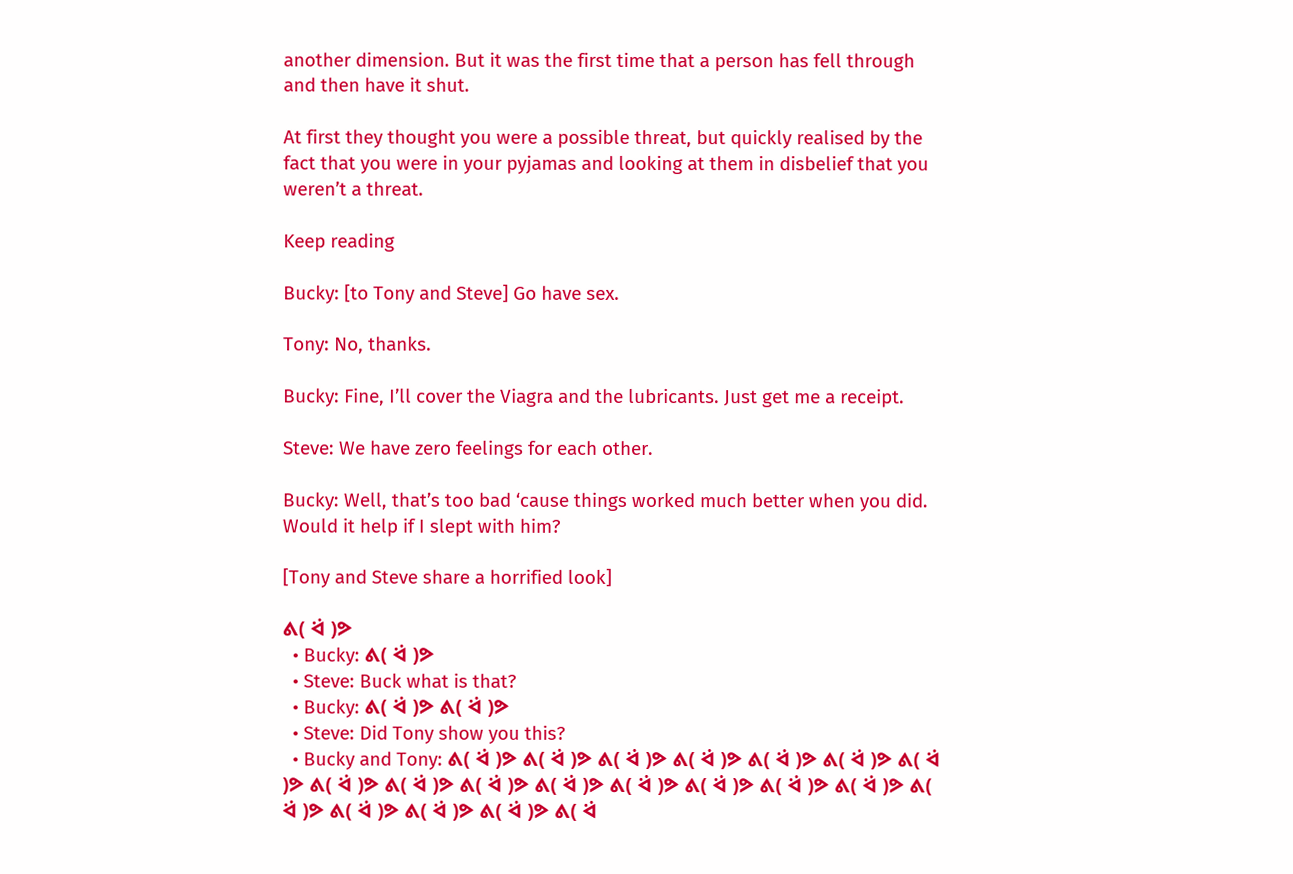another dimension. But it was the first time that a person has fell through and then have it shut.

At first they thought you were a possible threat, but quickly realised by the fact that you were in your pyjamas and looking at them in disbelief that you weren’t a threat.

Keep reading

Bucky: [to Tony and Steve] Go have sex.

Tony: No, thanks.

Bucky: Fine, I’ll cover the Viagra and the lubricants. Just get me a receipt.

Steve: We have zero feelings for each other.

Bucky: Well, that’s too bad ‘cause things worked much better when you did. Would it help if I slept with him?

[Tony and Steve share a horrified look]

ᕕ( ᐛ )ᕗ
  • Bucky: ᕕ( ᐛ )ᕗ
  • Steve: Buck what is that?
  • Bucky: ᕕ( ᐛ )ᕗ ᕕ( ᐛ )ᕗ
  • Steve: Did Tony show you this?
  • Bucky and Tony: ᕕ( ᐛ )ᕗ ᕕ( ᐛ )ᕗ ᕕ( ᐛ )ᕗ ᕕ( ᐛ )ᕗ ᕕ( ᐛ )ᕗ ᕕ( ᐛ )ᕗ ᕕ( ᐛ )ᕗ ᕕ( ᐛ )ᕗ ᕕ( ᐛ )ᕗ ᕕ( ᐛ )ᕗ ᕕ( ᐛ )ᕗ ᕕ( ᐛ )ᕗ ᕕ( ᐛ )ᕗ ᕕ( ᐛ )ᕗ ᕕ( ᐛ )ᕗ ᕕ( ᐛ )ᕗ ᕕ( ᐛ )ᕗ ᕕ( ᐛ )ᕗ ᕕ( ᐛ )ᕗ ᕕ( ᐛ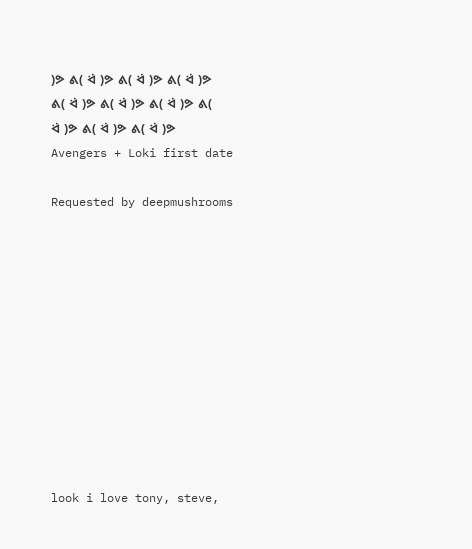)ᕗ ᕕ( ᐛ )ᕗ ᕕ( ᐛ )ᕗ ᕕ( ᐛ )ᕗ ᕕ( ᐛ )ᕗ ᕕ( ᐛ )ᕗ ᕕ( ᐛ )ᕗ ᕕ( ᐛ )ᕗ ᕕ( ᐛ )ᕗ ᕕ( ᐛ )ᕗ
Avengers + Loki first date

Requested by deepmushrooms











look i love tony, steve,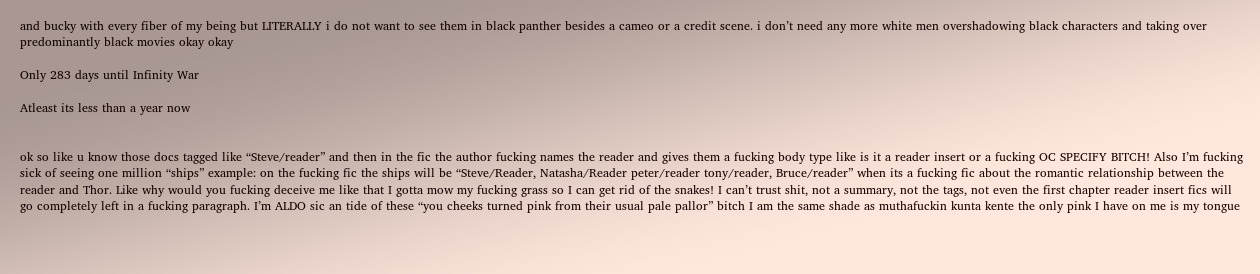and bucky with every fiber of my being but LITERALLY i do not want to see them in black panther besides a cameo or a credit scene. i don’t need any more white men overshadowing black characters and taking over predominantly black movies okay okay

Only 283 days until Infinity War

Atleast its less than a year now


ok so like u know those docs tagged like “Steve/reader” and then in the fic the author fucking names the reader and gives them a fucking body type like is it a reader insert or a fucking OC SPECIFY BITCH! Also I’m fucking sick of seeing one million “ships” example: on the fucking fic the ships will be “Steve/Reader, Natasha/Reader peter/reader tony/reader, Bruce/reader” when its a fucking fic about the romantic relationship between the reader and Thor. Like why would you fucking deceive me like that I gotta mow my fucking grass so I can get rid of the snakes! I can’t trust shit, not a summary, not the tags, not even the first chapter reader insert fics will go completely left in a fucking paragraph. I’m ALDO sic an tide of these “you cheeks turned pink from their usual pale pallor” bitch I am the same shade as muthafuckin kunta kente the only pink I have on me is my tongue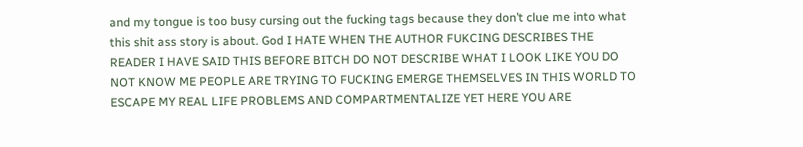and my tongue is too busy cursing out the fucking tags because they don’t clue me into what this shit ass story is about. God I HATE WHEN THE AUTHOR FUKCING DESCRIBES THE READER I HAVE SAID THIS BEFORE BITCH DO NOT DESCRIBE WHAT I LOOK LIKE YOU DO NOT KNOW ME PEOPLE ARE TRYING TO FUCKING EMERGE THEMSELVES IN THIS WORLD TO ESCAPE MY REAL LIFE PROBLEMS AND COMPARTMENTALIZE YET HERE YOU ARE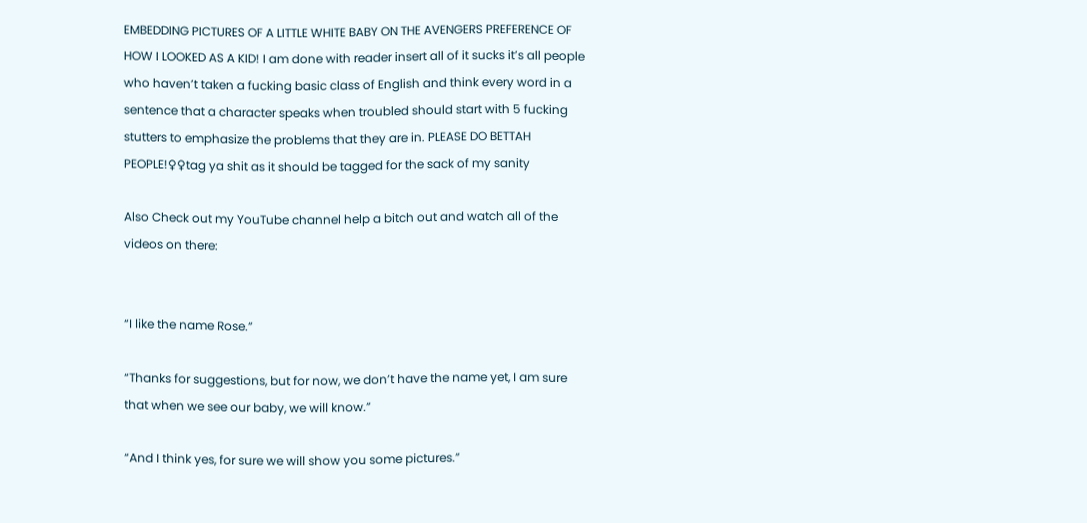EMBEDDING PICTURES OF A LITTLE WHITE BABY ON THE AVENGERS PREFERENCE OF HOW I LOOKED AS A KID! I am done with reader insert all of it sucks it’s all people who haven’t taken a fucking basic class of English and think every word in a sentence that a character speaks when troubled should start with 5 fucking stutters to emphasize the problems that they are in. PLEASE DO BETTAH PEOPLE!♀♀tag ya shit as it should be tagged for the sack of my sanity

Also Check out my YouTube channel help a bitch out and watch all of the videos on there:


“I like the name Rose.”

“Thanks for suggestions, but for now, we don’t have the name yet, I am sure that when we see our baby, we will know.”

“And I think yes, for sure we will show you some pictures.”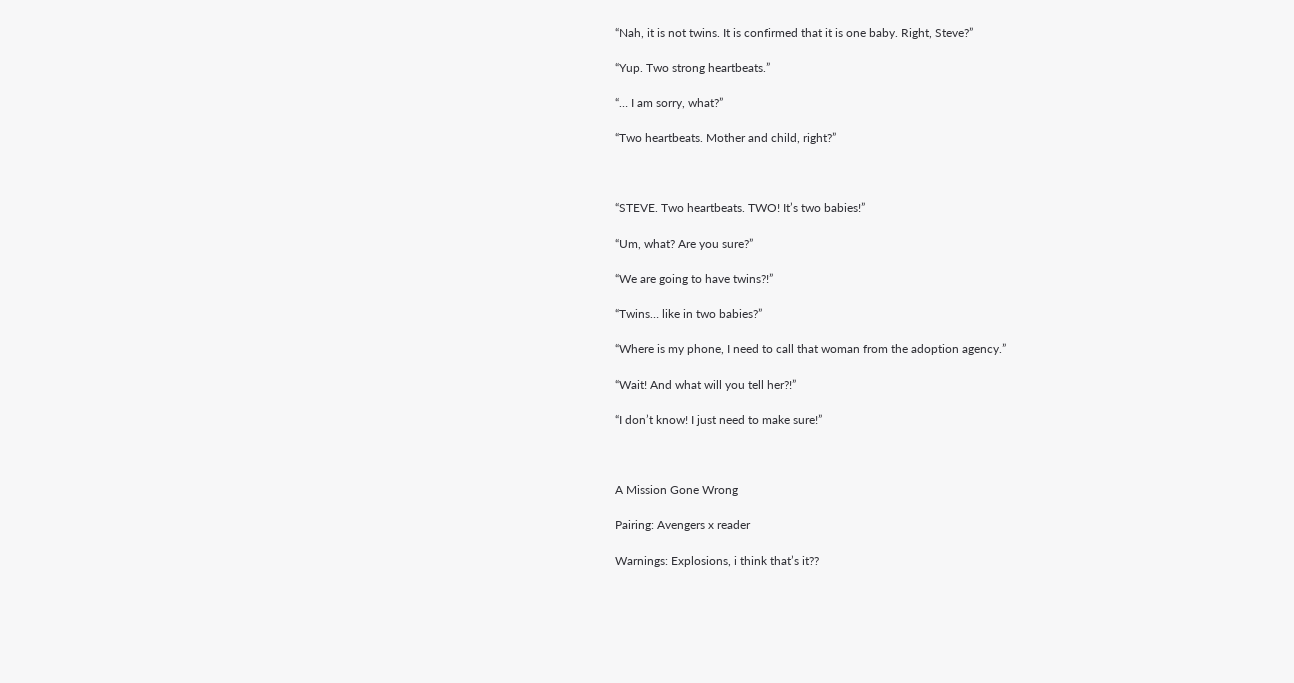“Nah, it is not twins. It is confirmed that it is one baby. Right, Steve?”

“Yup. Two strong heartbeats.”

“… I am sorry, what?”

“Two heartbeats. Mother and child, right?”



“STEVE. Two heartbeats. TWO! It’s two babies!”

“Um, what? Are you sure?”

“We are going to have twins?!”

“Twins… like in two babies?”

“Where is my phone, I need to call that woman from the adoption agency.”

“Wait! And what will you tell her?!”

“I don’t know! I just need to make sure!”



A Mission Gone Wrong

Pairing: Avengers x reader

Warnings: Explosions, i think that’s it??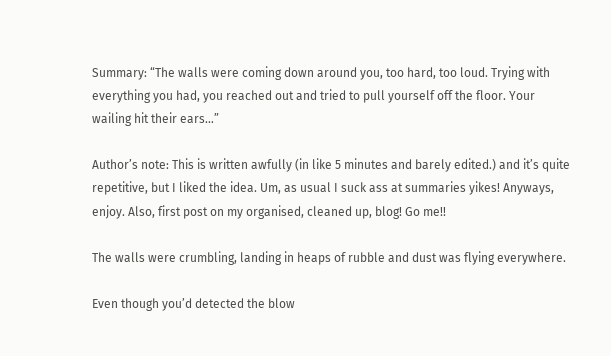Summary: “The walls were coming down around you, too hard, too loud. Trying with everything you had, you reached out and tried to pull yourself off the floor. Your wailing hit their ears…”

Author’s note: This is written awfully (in like 5 minutes and barely edited.) and it’s quite repetitive, but I liked the idea. Um, as usual I suck ass at summaries yikes! Anyways, enjoy. Also, first post on my organised, cleaned up, blog! Go me!!

The walls were crumbling, landing in heaps of rubble and dust was flying everywhere.

Even though you’d detected the blow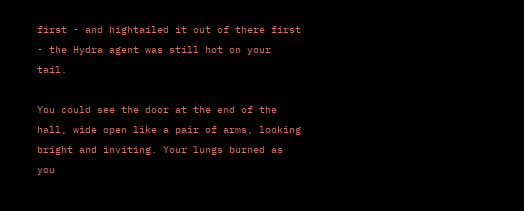first - and hightailed it out of there first - the Hydra agent was still hot on your tail.

You could see the door at the end of the hall, wide open like a pair of arms, looking bright and inviting. Your lungs burned as you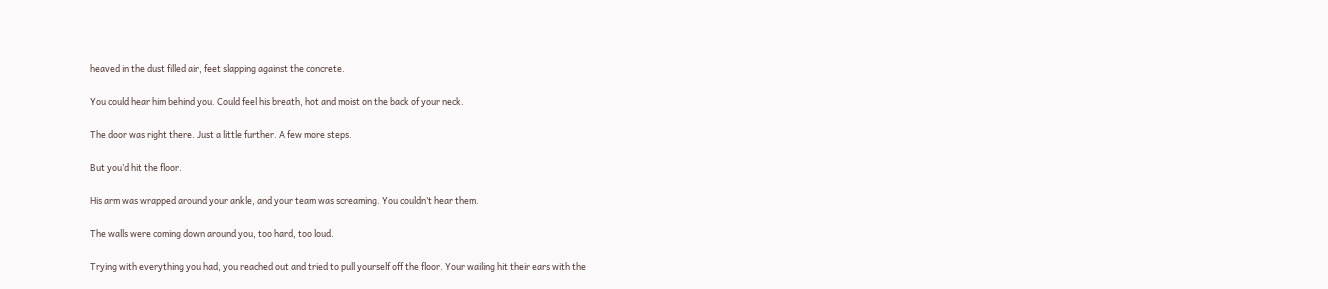heaved in the dust filled air, feet slapping against the concrete.

You could hear him behind you. Could feel his breath, hot and moist on the back of your neck.

The door was right there. Just a little further. A few more steps.

But you’d hit the floor.

His arm was wrapped around your ankle, and your team was screaming. You couldn’t hear them.

The walls were coming down around you, too hard, too loud.

Trying with everything you had, you reached out and tried to pull yourself off the floor. Your wailing hit their ears with the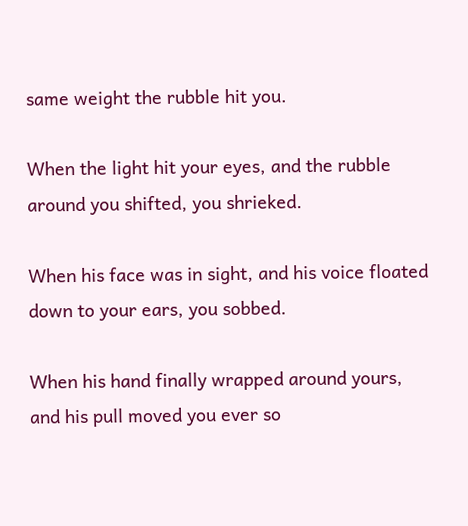same weight the rubble hit you.

When the light hit your eyes, and the rubble around you shifted, you shrieked.

When his face was in sight, and his voice floated down to your ears, you sobbed.

When his hand finally wrapped around yours, and his pull moved you ever so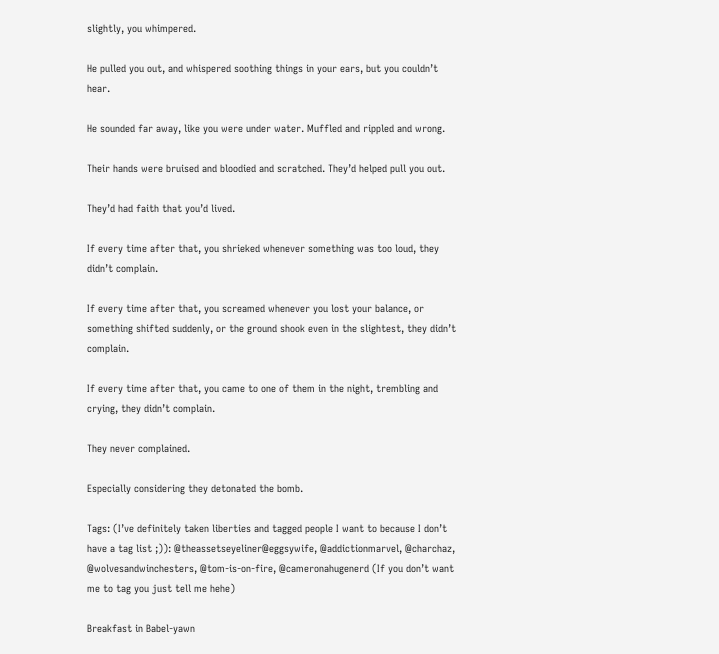slightly, you whimpered.

He pulled you out, and whispered soothing things in your ears, but you couldn’t hear.

He sounded far away, like you were under water. Muffled and rippled and wrong.

Their hands were bruised and bloodied and scratched. They’d helped pull you out.

They’d had faith that you’d lived.

If every time after that, you shrieked whenever something was too loud, they didn’t complain.

If every time after that, you screamed whenever you lost your balance, or something shifted suddenly, or the ground shook even in the slightest, they didn’t complain.

If every time after that, you came to one of them in the night, trembling and crying, they didn’t complain.

They never complained.

Especially considering they detonated the bomb.

Tags: (I’ve definitely taken liberties and tagged people I want to because I don’t have a tag list ;)): @theassetseyeliner@eggsywife, @addictionmarvel, @charchaz, @wolvesandwinchesters, @tom-is-on-fire, @cameronahugenerd (If you don’t want me to tag you just tell me hehe)

Breakfast in Babel-yawn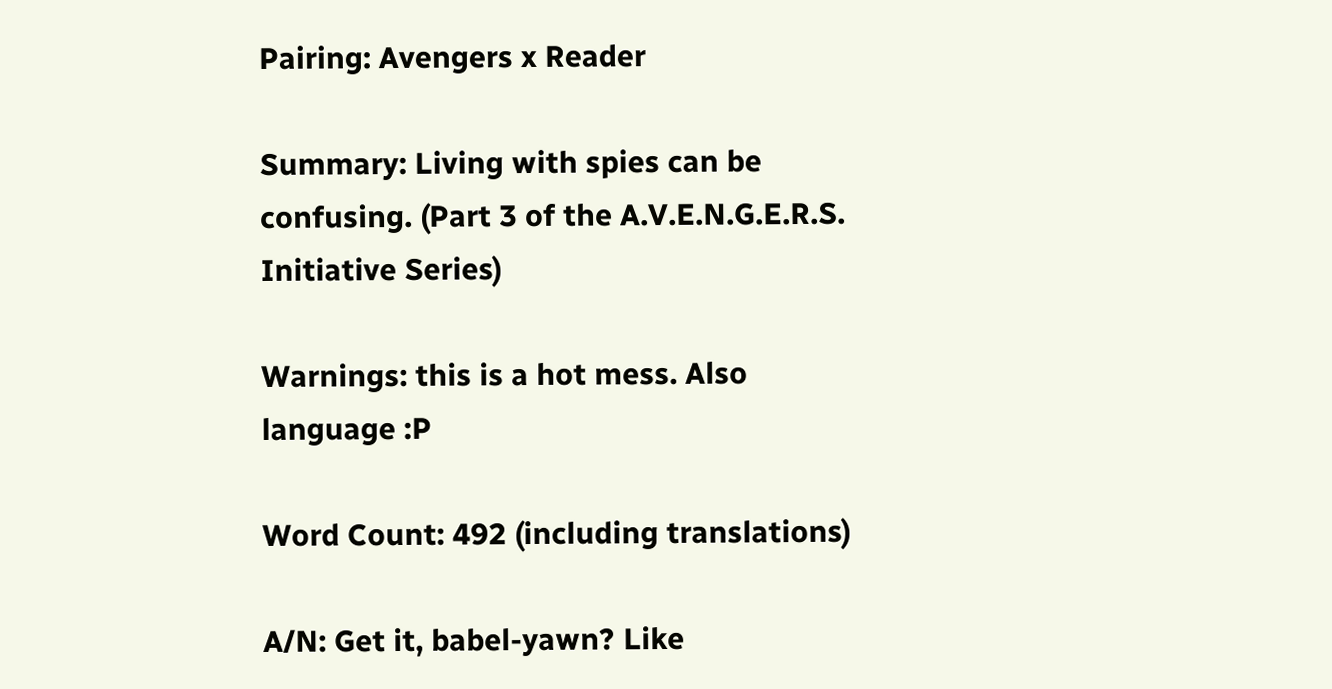Pairing: Avengers x Reader

Summary: Living with spies can be confusing. (Part 3 of the A.V.E.N.G.E.R.S. Initiative Series)

Warnings: this is a hot mess. Also language :P

Word Count: 492 (including translations)

A/N: Get it, babel-yawn? Like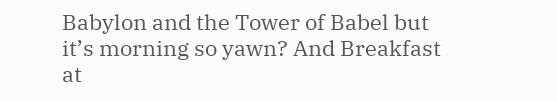Babylon and the Tower of Babel but it’s morning so yawn? And Breakfast at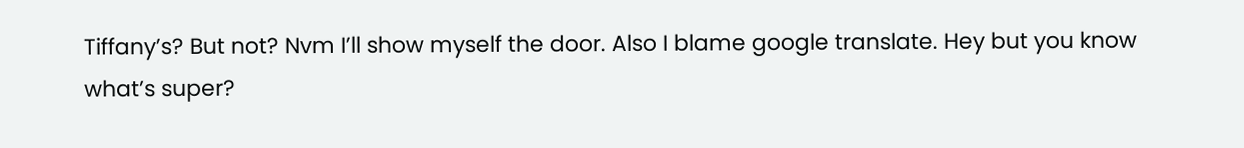Tiffany’s? But not? Nvm I’ll show myself the door. Also I blame google translate. Hey but you know what’s super?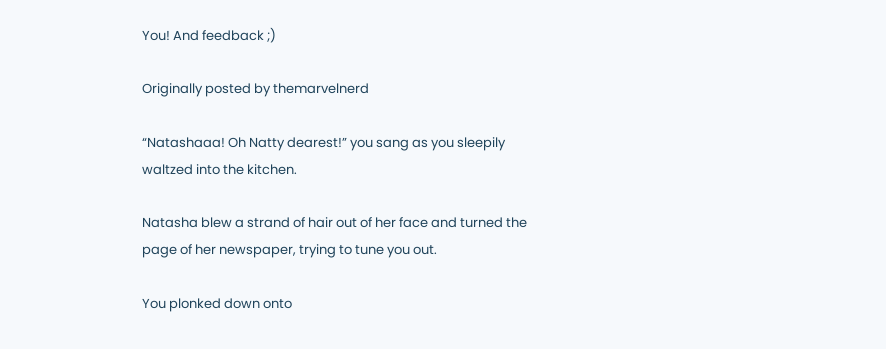You! And feedback ;)

Originally posted by themarvelnerd

“Natashaaa! Oh Natty dearest!” you sang as you sleepily waltzed into the kitchen.

Natasha blew a strand of hair out of her face and turned the page of her newspaper, trying to tune you out.

You plonked down onto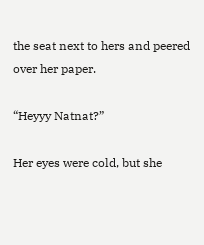the seat next to hers and peered over her paper.

“Heyyy Natnat?”

Her eyes were cold, but she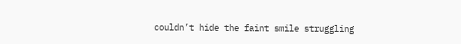couldn’t hide the faint smile struggling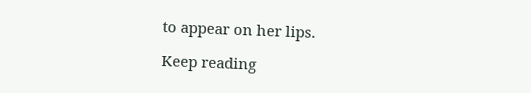to appear on her lips.

Keep reading